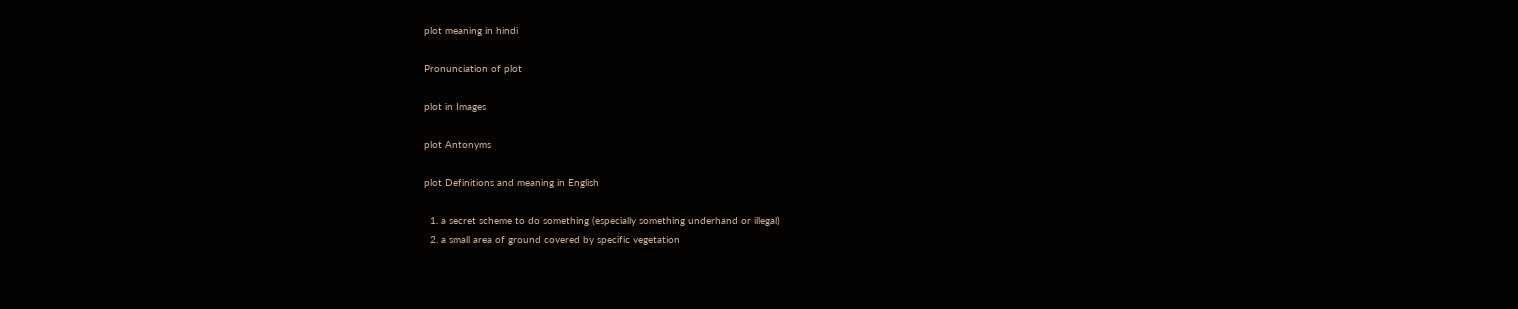plot meaning in hindi

Pronunciation of plot

plot in Images

plot Antonyms

plot Definitions and meaning in English

  1. a secret scheme to do something (especially something underhand or illegal)
  2. a small area of ground covered by specific vegetation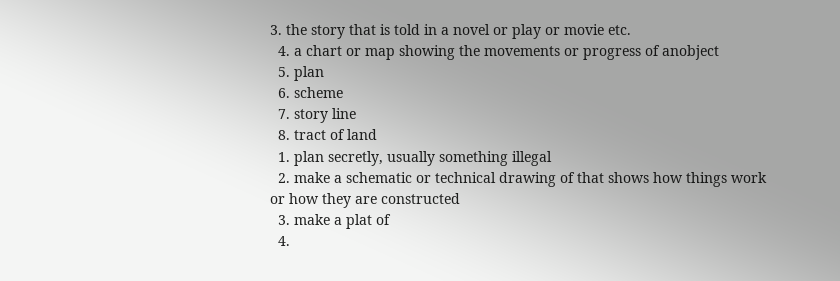3. the story that is told in a novel or play or movie etc.
  4. a chart or map showing the movements or progress of anobject
  5. plan
  6. scheme
  7. story line
  8. tract of land
  1. plan secretly, usually something illegal
  2. make a schematic or technical drawing of that shows how things work or how they are constructed
  3. make a plat of
  4.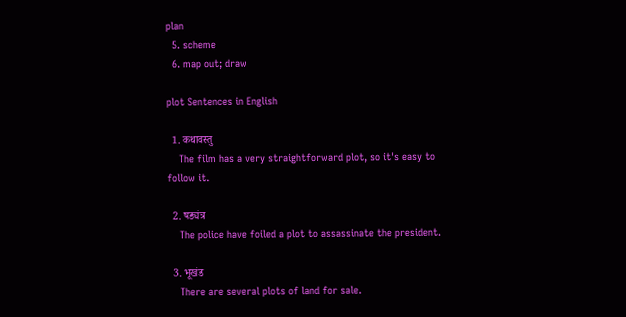plan
  5. scheme
  6. map out; draw

plot Sentences in English

  1. कथावस्तु
    The film has a very straightforward plot, so it's easy to follow it.

  2. षड्यंत्र
    The police have foiled a plot to assassinate the president.

  3. भूखंड
    There are several plots of land for sale.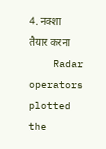4. नक्शा तैयार करना
    Radar operators plotted the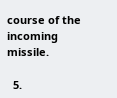course of the incoming missile.

  5.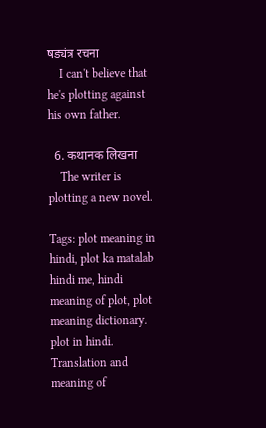षड्यंत्र रचना
    I can't believe that he's plotting against his own father.

  6. कथानक लिखना
    The writer is plotting a new novel.

Tags: plot meaning in hindi, plot ka matalab hindi me, hindi meaning of plot, plot meaning dictionary. plot in hindi. Translation and meaning of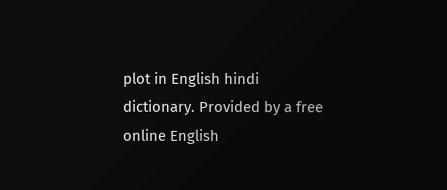plot in English hindi dictionary. Provided by a free online English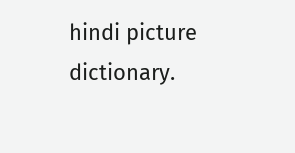hindi picture dictionary.